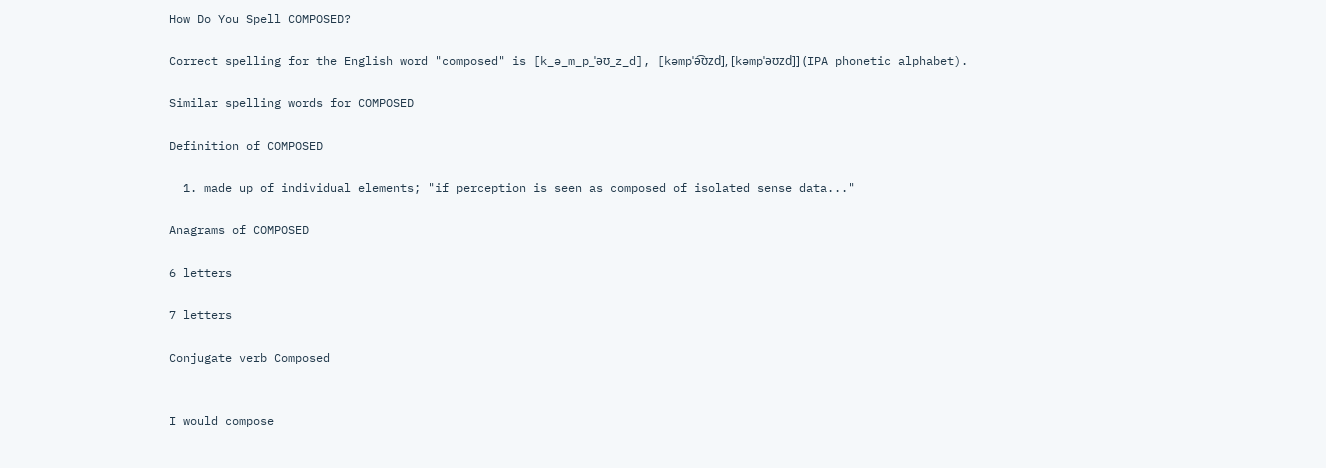How Do You Spell COMPOSED?

Correct spelling for the English word "composed" is [k_ə_m_p_ˈəʊ_z_d], [kəmpˈə͡ʊzd], [kəmpˈəʊzd]] (IPA phonetic alphabet).

Similar spelling words for COMPOSED

Definition of COMPOSED

  1. made up of individual elements; "if perception is seen as composed of isolated sense data..."

Anagrams of COMPOSED

6 letters

7 letters

Conjugate verb Composed


I would compose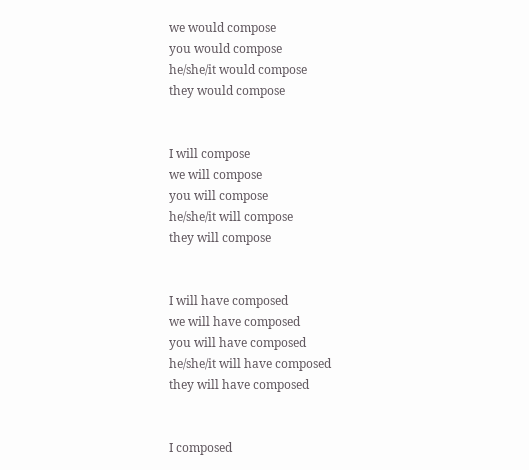we would compose
you would compose
he/she/it would compose
they would compose


I will compose
we will compose
you will compose
he/she/it will compose
they will compose


I will have composed
we will have composed
you will have composed
he/she/it will have composed
they will have composed


I composed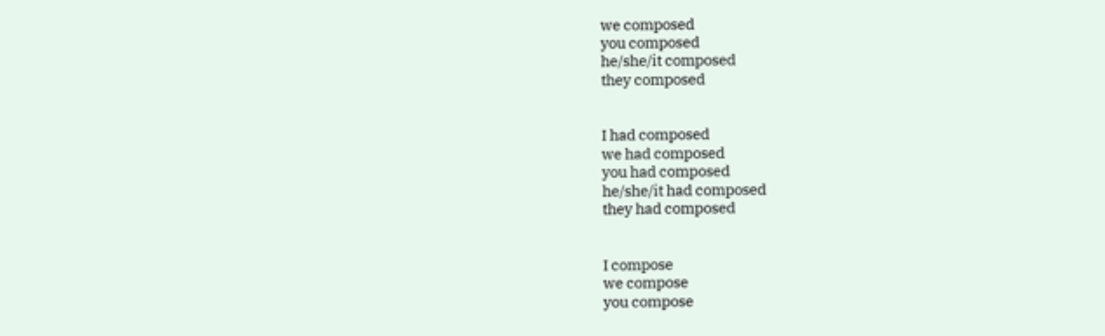we composed
you composed
he/she/it composed
they composed


I had composed
we had composed
you had composed
he/she/it had composed
they had composed


I compose
we compose
you compose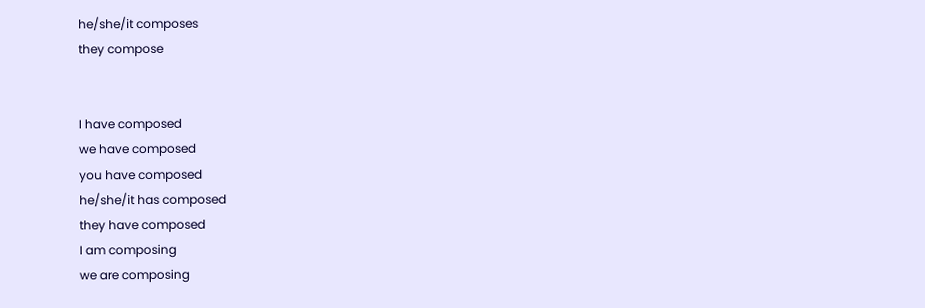he/she/it composes
they compose


I have composed
we have composed
you have composed
he/she/it has composed
they have composed
I am composing
we are composing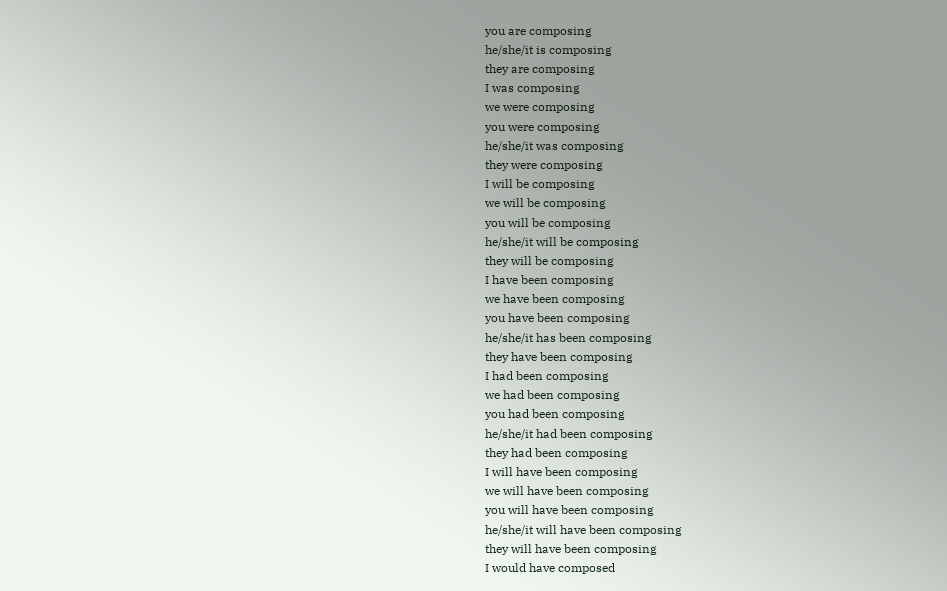you are composing
he/she/it is composing
they are composing
I was composing
we were composing
you were composing
he/she/it was composing
they were composing
I will be composing
we will be composing
you will be composing
he/she/it will be composing
they will be composing
I have been composing
we have been composing
you have been composing
he/she/it has been composing
they have been composing
I had been composing
we had been composing
you had been composing
he/she/it had been composing
they had been composing
I will have been composing
we will have been composing
you will have been composing
he/she/it will have been composing
they will have been composing
I would have composed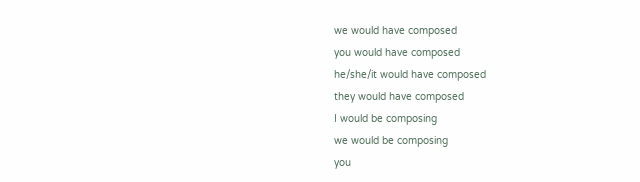we would have composed
you would have composed
he/she/it would have composed
they would have composed
I would be composing
we would be composing
you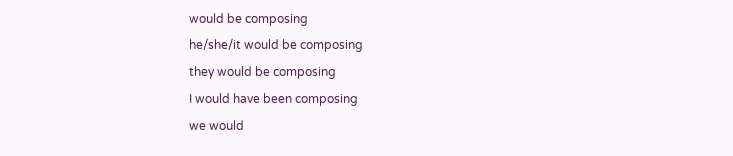would be composing
he/she/it would be composing
they would be composing
I would have been composing
we would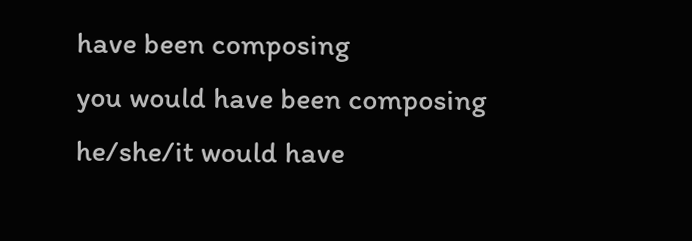have been composing
you would have been composing
he/she/it would have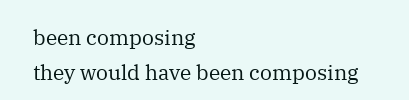been composing
they would have been composing